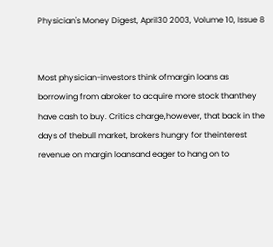Physician's Money Digest, April30 2003, Volume 10, Issue 8


Most physician-investors think ofmargin loans as borrowing from abroker to acquire more stock thanthey have cash to buy. Critics charge,however, that back in the days of thebull market, brokers hungry for theinterest revenue on margin loansand eager to hang on to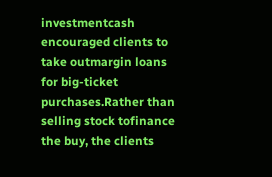investmentcash encouraged clients to take outmargin loans for big-ticket purchases.Rather than selling stock tofinance the buy, the clients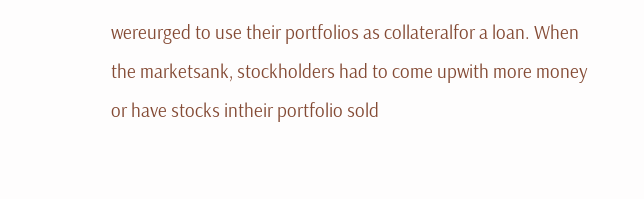wereurged to use their portfolios as collateralfor a loan. When the marketsank, stockholders had to come upwith more money or have stocks intheir portfolio sold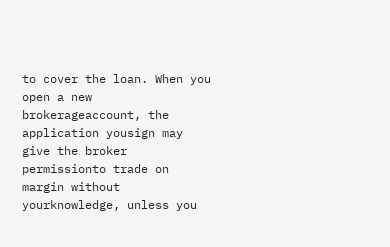to cover the loan. When you open a new brokerageaccount, the application yousign may give the broker permissionto trade on margin without yourknowledge, unless you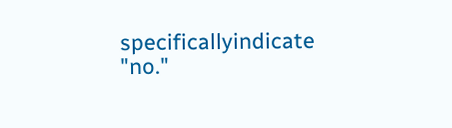specificallyindicate "no."